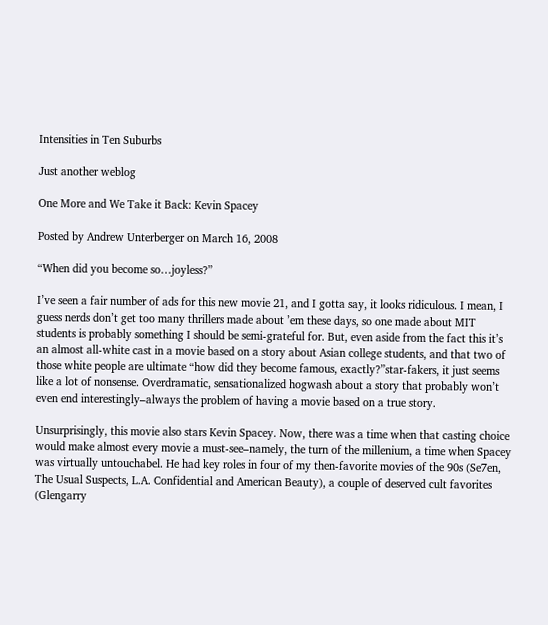Intensities in Ten Suburbs

Just another weblog

One More and We Take it Back: Kevin Spacey

Posted by Andrew Unterberger on March 16, 2008

“When did you become so…joyless?”

I’ve seen a fair number of ads for this new movie 21, and I gotta say, it looks ridiculous. I mean, I guess nerds don’t get too many thrillers made about ’em these days, so one made about MIT students is probably something I should be semi-grateful for. But, even aside from the fact this it’s an almost all-white cast in a movie based on a story about Asian college students, and that two of those white people are ultimate “how did they become famous, exactly?”star-fakers, it just seems like a lot of nonsense. Overdramatic, sensationalized hogwash about a story that probably won’t even end interestingly–always the problem of having a movie based on a true story.

Unsurprisingly, this movie also stars Kevin Spacey. Now, there was a time when that casting choice would make almost every movie a must-see–namely, the turn of the millenium, a time when Spacey was virtually untouchabel. He had key roles in four of my then-favorite movies of the 90s (Se7en, The Usual Suspects, L.A. Confidential and American Beauty), a couple of deserved cult favorites (Glengarry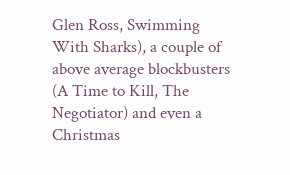Glen Ross, Swimming With Sharks), a couple of above average blockbusters (A Time to Kill, The Negotiator) and even a Christmas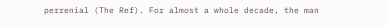perrenial (The Ref). For almost a whole decade, the man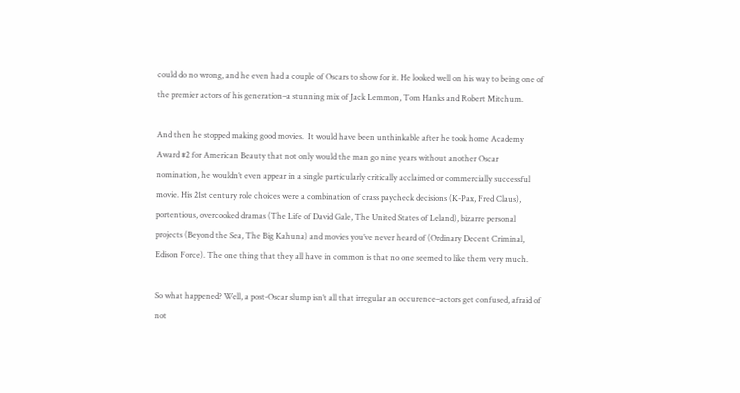could do no wrong, and he even had a couple of Oscars to show for it. He looked well on his way to being one of the premier actors of his generation–a stunning mix of Jack Lemmon, Tom Hanks and Robert Mitchum.

And then he stopped making good movies.  It would have been unthinkable after he took home Academy Award #2 for American Beauty that not only would the man go nine years without another Oscar nomination, he wouldn’t even appear in a single particularly critically acclaimed or commercially successful movie. His 21st century role choices were a combination of crass paycheck decisions (K-Pax, Fred Claus), portentious, overcooked dramas (The Life of David Gale, The United States of Leland), bizarre personal projects (Beyond the Sea, The Big Kahuna) and movies you’ve never heard of (Ordinary Decent Criminal, Edison Force). The one thing that they all have in common is that no one seemed to like them very much.

So what happened? Well, a post-Oscar slump isn’t all that irregular an occurence–actors get confused, afraid of not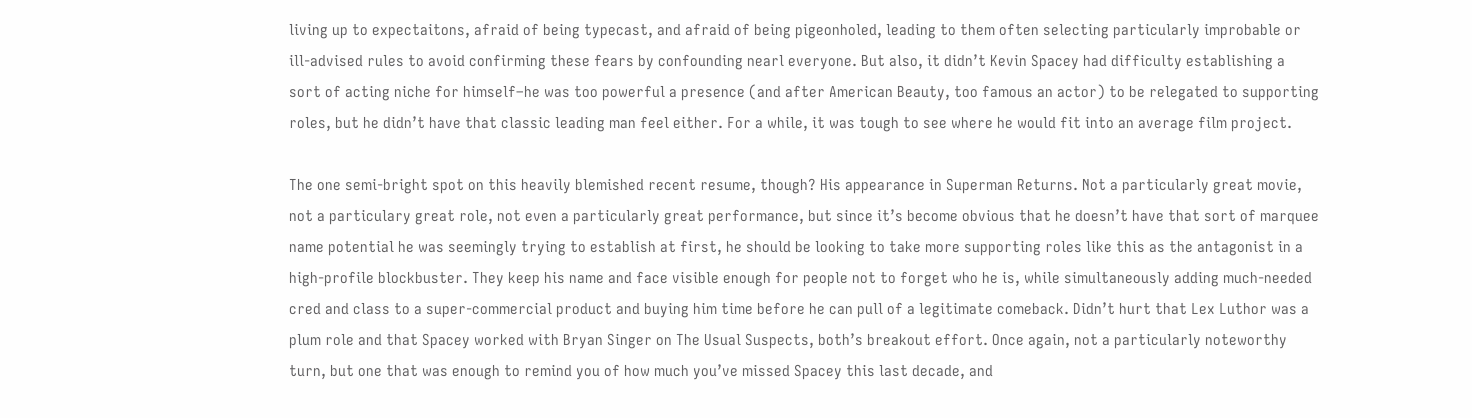living up to expectaitons, afraid of being typecast, and afraid of being pigeonholed, leading to them often selecting particularly improbable or ill-advised rules to avoid confirming these fears by confounding nearl everyone. But also, it didn’t Kevin Spacey had difficulty establishing a sort of acting niche for himself–he was too powerful a presence (and after American Beauty, too famous an actor) to be relegated to supporting roles, but he didn’t have that classic leading man feel either. For a while, it was tough to see where he would fit into an average film project.

The one semi-bright spot on this heavily blemished recent resume, though? His appearance in Superman Returns. Not a particularly great movie, not a particulary great role, not even a particularly great performance, but since it’s become obvious that he doesn’t have that sort of marquee name potential he was seemingly trying to establish at first, he should be looking to take more supporting roles like this as the antagonist in a high-profile blockbuster. They keep his name and face visible enough for people not to forget who he is, while simultaneously adding much-needed cred and class to a super-commercial product and buying him time before he can pull of a legitimate comeback. Didn’t hurt that Lex Luthor was a plum role and that Spacey worked with Bryan Singer on The Usual Suspects, both’s breakout effort. Once again, not a particularly noteworthy turn, but one that was enough to remind you of how much you’ve missed Spacey this last decade, and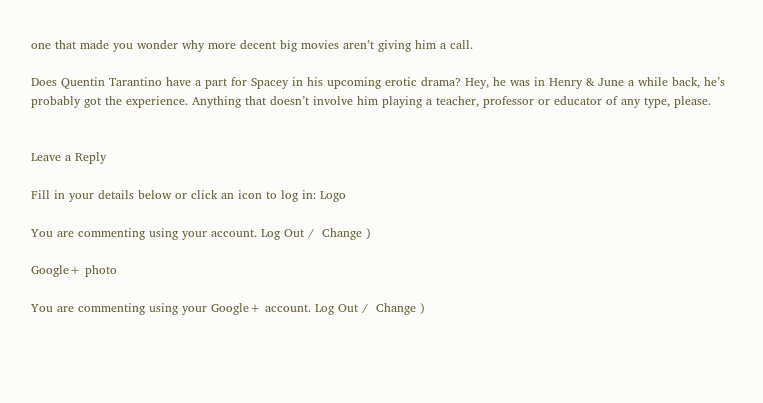one that made you wonder why more decent big movies aren’t giving him a call.

Does Quentin Tarantino have a part for Spacey in his upcoming erotic drama? Hey, he was in Henry & June a while back, he’s probably got the experience. Anything that doesn’t involve him playing a teacher, professor or educator of any type, please.


Leave a Reply

Fill in your details below or click an icon to log in: Logo

You are commenting using your account. Log Out /  Change )

Google+ photo

You are commenting using your Google+ account. Log Out /  Change )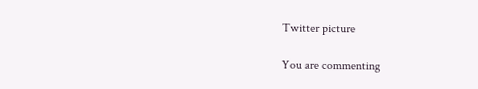Twitter picture

You are commenting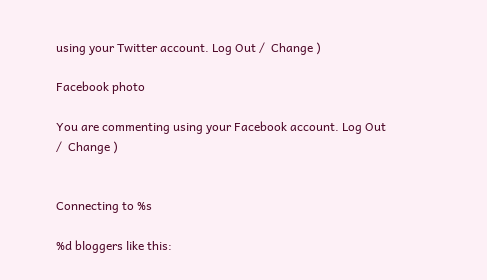using your Twitter account. Log Out /  Change )

Facebook photo

You are commenting using your Facebook account. Log Out /  Change )


Connecting to %s

%d bloggers like this: